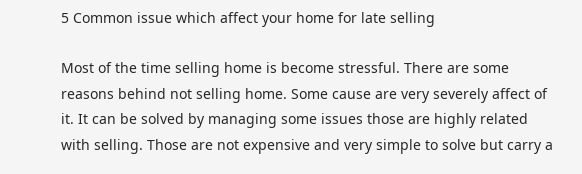5 Common issue which affect your home for late selling

Most of the time selling home is become stressful. There are some reasons behind not selling home. Some cause are very severely affect of it. It can be solved by managing some issues those are highly related with selling. Those are not expensive and very simple to solve but carry a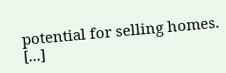potential for selling homes. [...]